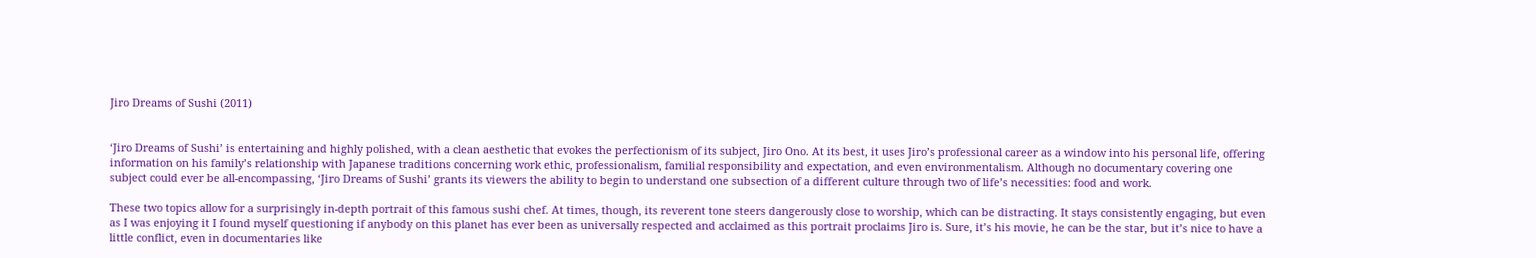Jiro Dreams of Sushi (2011)


‘Jiro Dreams of Sushi’ is entertaining and highly polished, with a clean aesthetic that evokes the perfectionism of its subject, Jiro Ono. At its best, it uses Jiro’s professional career as a window into his personal life, offering information on his family’s relationship with Japanese traditions concerning work ethic, professionalism, familial responsibility and expectation, and even environmentalism. Although no documentary covering one subject could ever be all-encompassing, ‘Jiro Dreams of Sushi’ grants its viewers the ability to begin to understand one subsection of a different culture through two of life’s necessities: food and work.

These two topics allow for a surprisingly in-depth portrait of this famous sushi chef. At times, though, its reverent tone steers dangerously close to worship, which can be distracting. It stays consistently engaging, but even as I was enjoying it I found myself questioning if anybody on this planet has ever been as universally respected and acclaimed as this portrait proclaims Jiro is. Sure, it’s his movie, he can be the star, but it’s nice to have a little conflict, even in documentaries like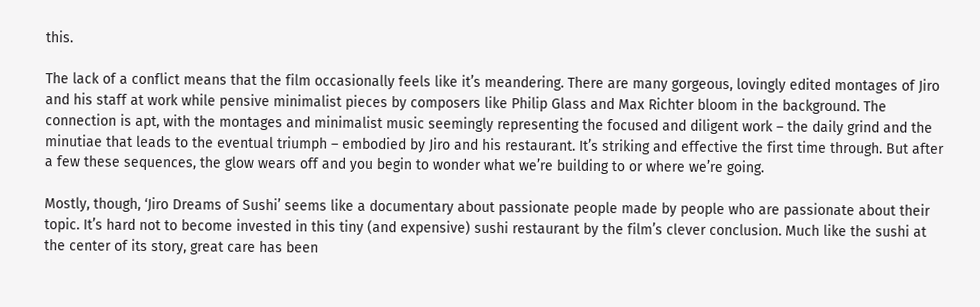this.

The lack of a conflict means that the film occasionally feels like it’s meandering. There are many gorgeous, lovingly edited montages of Jiro and his staff at work while pensive minimalist pieces by composers like Philip Glass and Max Richter bloom in the background. The connection is apt, with the montages and minimalist music seemingly representing the focused and diligent work – the daily grind and the minutiae that leads to the eventual triumph – embodied by Jiro and his restaurant. It’s striking and effective the first time through. But after a few these sequences, the glow wears off and you begin to wonder what we’re building to or where we’re going.

Mostly, though, ‘Jiro Dreams of Sushi’ seems like a documentary about passionate people made by people who are passionate about their topic. It’s hard not to become invested in this tiny (and expensive) sushi restaurant by the film’s clever conclusion. Much like the sushi at the center of its story, great care has been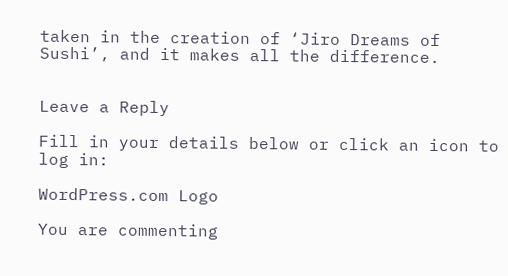taken in the creation of ‘Jiro Dreams of Sushi’, and it makes all the difference.


Leave a Reply

Fill in your details below or click an icon to log in:

WordPress.com Logo

You are commenting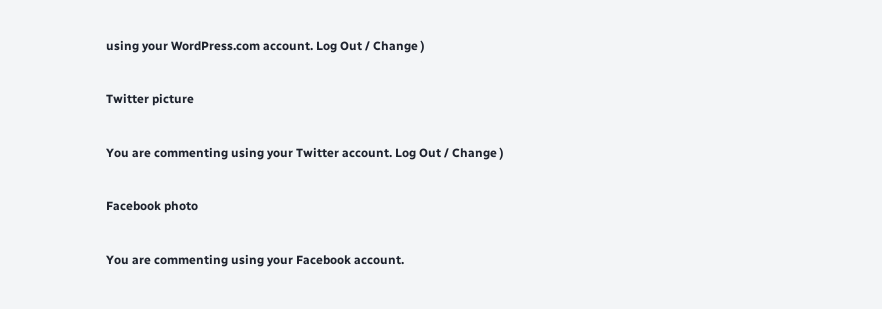using your WordPress.com account. Log Out / Change )

Twitter picture

You are commenting using your Twitter account. Log Out / Change )

Facebook photo

You are commenting using your Facebook account.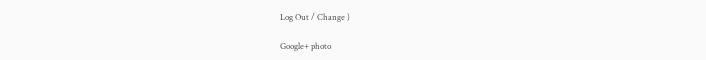Log Out / Change )

Google+ photo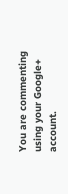You are commenting using your Google+ account.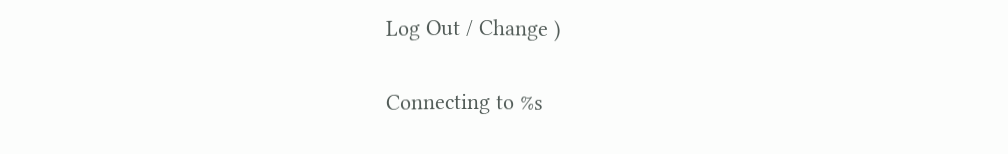Log Out / Change )

Connecting to %s